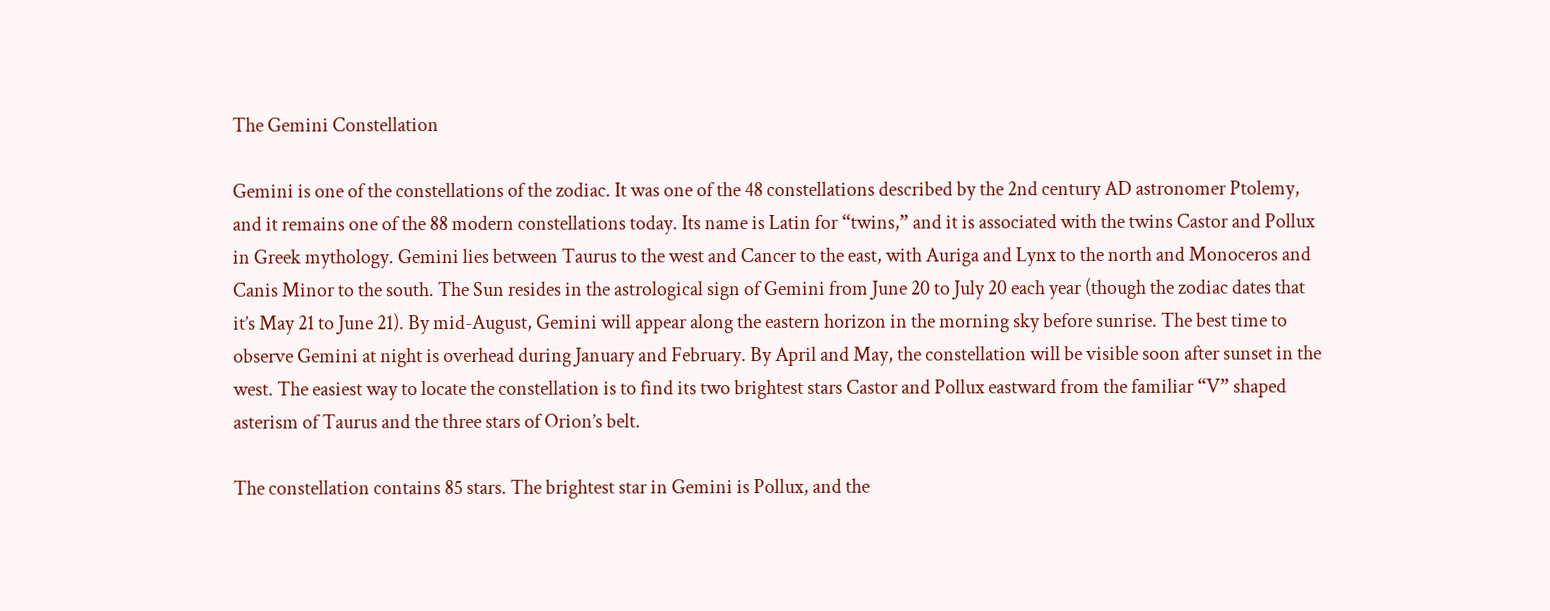The Gemini Constellation

Gemini is one of the constellations of the zodiac. It was one of the 48 constellations described by the 2nd century AD astronomer Ptolemy, and it remains one of the 88 modern constellations today. Its name is Latin for “twins,” and it is associated with the twins Castor and Pollux in Greek mythology. Gemini lies between Taurus to the west and Cancer to the east, with Auriga and Lynx to the north and Monoceros and Canis Minor to the south. The Sun resides in the astrological sign of Gemini from June 20 to July 20 each year (though the zodiac dates that it’s May 21 to June 21). By mid-August, Gemini will appear along the eastern horizon in the morning sky before sunrise. The best time to observe Gemini at night is overhead during January and February. By April and May, the constellation will be visible soon after sunset in the west. The easiest way to locate the constellation is to find its two brightest stars Castor and Pollux eastward from the familiar “V” shaped asterism of Taurus and the three stars of Orion’s belt.

The constellation contains 85 stars. The brightest star in Gemini is Pollux, and the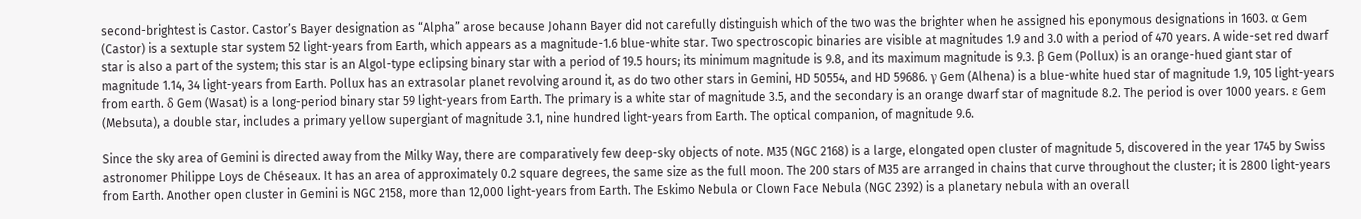second-brightest is Castor. Castor’s Bayer designation as “Alpha” arose because Johann Bayer did not carefully distinguish which of the two was the brighter when he assigned his eponymous designations in 1603. α Gem (Castor) is a sextuple star system 52 light-years from Earth, which appears as a magnitude-1.6 blue-white star. Two spectroscopic binaries are visible at magnitudes 1.9 and 3.0 with a period of 470 years. A wide-set red dwarf star is also a part of the system; this star is an Algol-type eclipsing binary star with a period of 19.5 hours; its minimum magnitude is 9.8, and its maximum magnitude is 9.3. β Gem (Pollux) is an orange-hued giant star of magnitude 1.14, 34 light-years from Earth. Pollux has an extrasolar planet revolving around it, as do two other stars in Gemini, HD 50554, and HD 59686. γ Gem (Alhena) is a blue-white hued star of magnitude 1.9, 105 light-years from earth. δ Gem (Wasat) is a long-period binary star 59 light-years from Earth. The primary is a white star of magnitude 3.5, and the secondary is an orange dwarf star of magnitude 8.2. The period is over 1000 years. ε Gem (Mebsuta), a double star, includes a primary yellow supergiant of magnitude 3.1, nine hundred light-years from Earth. The optical companion, of magnitude 9.6.

Since the sky area of Gemini is directed away from the Milky Way, there are comparatively few deep-sky objects of note. M35 (NGC 2168) is a large, elongated open cluster of magnitude 5, discovered in the year 1745 by Swiss astronomer Philippe Loys de Chéseaux. It has an area of approximately 0.2 square degrees, the same size as the full moon. The 200 stars of M35 are arranged in chains that curve throughout the cluster; it is 2800 light-years from Earth. Another open cluster in Gemini is NGC 2158, more than 12,000 light-years from Earth. The Eskimo Nebula or Clown Face Nebula (NGC 2392) is a planetary nebula with an overall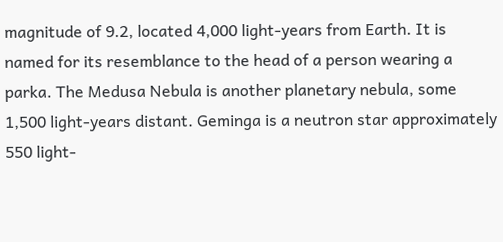magnitude of 9.2, located 4,000 light-years from Earth. It is named for its resemblance to the head of a person wearing a parka. The Medusa Nebula is another planetary nebula, some 1,500 light-years distant. Geminga is a neutron star approximately 550 light-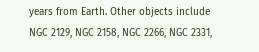years from Earth. Other objects include NGC 2129, NGC 2158, NGC 2266, NGC 2331,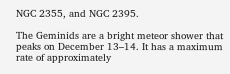NGC 2355, and NGC 2395.

The Geminids are a bright meteor shower that peaks on December 13–14. It has a maximum rate of approximately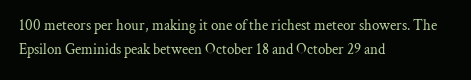100 meteors per hour, making it one of the richest meteor showers. The Epsilon Geminids peak between October 18 and October 29 and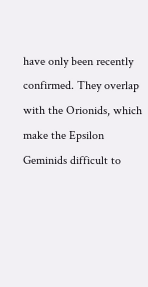have only been recently confirmed. They overlap with the Orionids, which make the Epsilon Geminids difficult to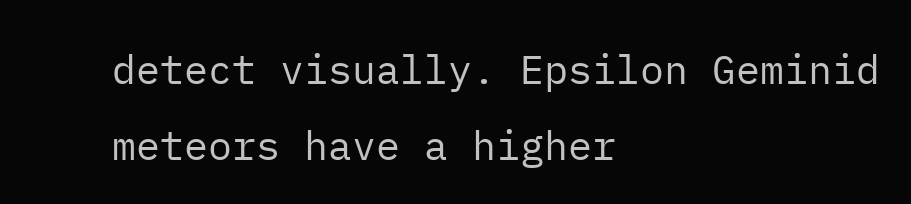detect visually. Epsilon Geminid meteors have a higher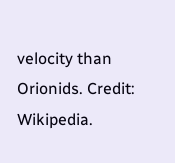velocity than Orionids. Credit: Wikipedia.